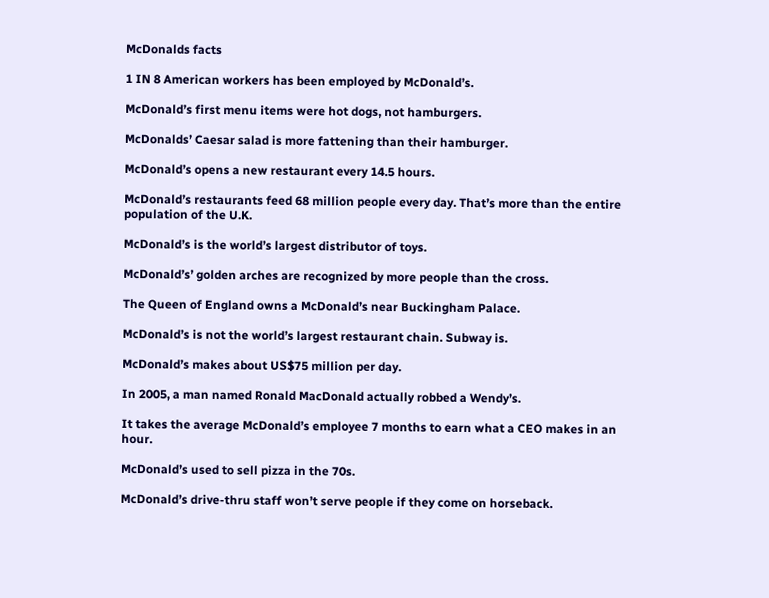McDonalds facts

1 IN 8 American workers has been employed by McDonald’s.

McDonald’s first menu items were hot dogs, not hamburgers.

McDonalds’ Caesar salad is more fattening than their hamburger.

McDonald’s opens a new restaurant every 14.5 hours.

McDonald’s restaurants feed 68 million people every day. That’s more than the entire population of the U.K.

McDonald’s is the world’s largest distributor of toys.

McDonald’s’ golden arches are recognized by more people than the cross.

The Queen of England owns a McDonald’s near Buckingham Palace.

McDonald’s is not the world’s largest restaurant chain. Subway is.

McDonald’s makes about US$75 million per day.

In 2005, a man named Ronald MacDonald actually robbed a Wendy’s.

It takes the average McDonald’s employee 7 months to earn what a CEO makes in an hour.

McDonald’s used to sell pizza in the 70s.

McDonald’s drive-thru staff won’t serve people if they come on horseback.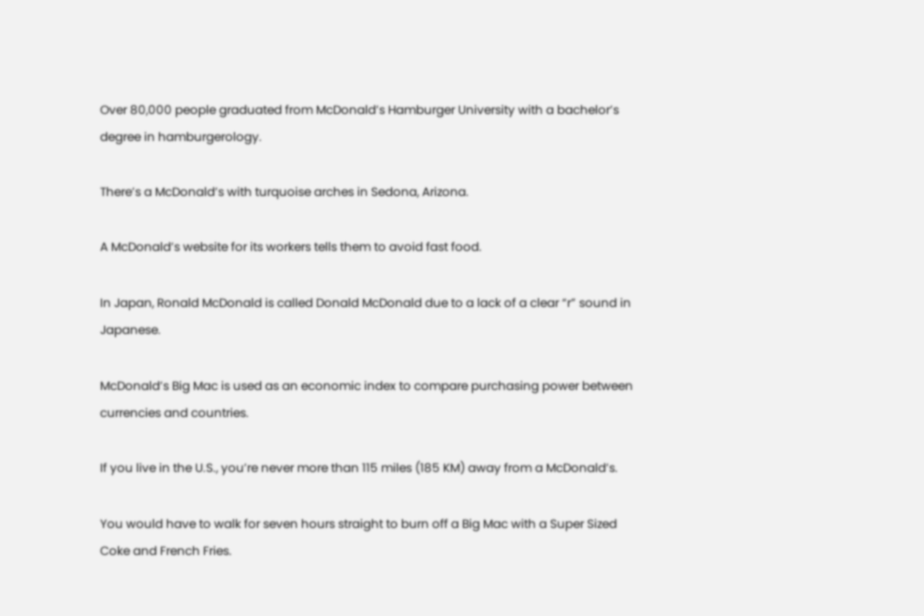Over 80,000 people graduated from McDonald’s Hamburger University with a bachelor’s degree in hamburgerology.

There’s a McDonald’s with turquoise arches in Sedona, Arizona.

A McDonald’s website for its workers tells them to avoid fast food.

In Japan, Ronald McDonald is called Donald McDonald due to a lack of a clear “r” sound in Japanese.

McDonald’s Big Mac is used as an economic index to compare purchasing power between currencies and countries.

If you live in the U.S., you’re never more than 115 miles (185 KM) away from a McDonald’s.

You would have to walk for seven hours straight to burn off a Big Mac with a Super Sized Coke and French Fries.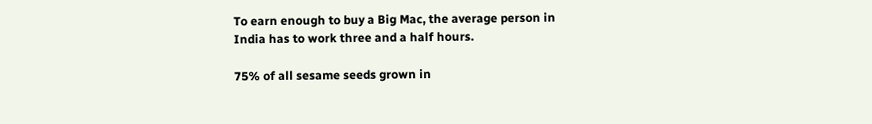To earn enough to buy a Big Mac, the average person in India has to work three and a half hours.

75% of all sesame seeds grown in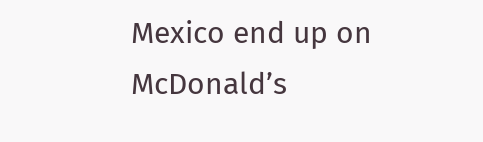Mexico end up on McDonald’s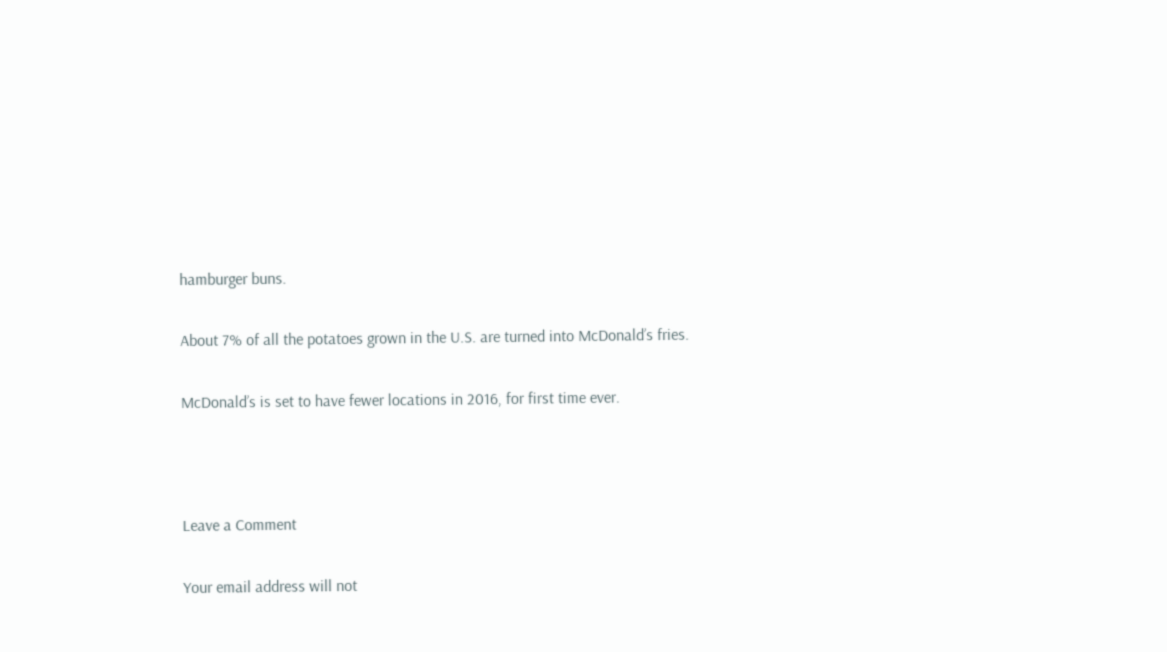hamburger buns.

About 7% of all the potatoes grown in the U.S. are turned into McDonald’s fries.

McDonald’s is set to have fewer locations in 2016, for first time ever.



Leave a Comment

Your email address will not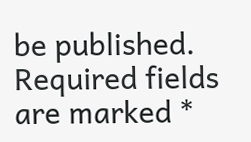be published. Required fields are marked *